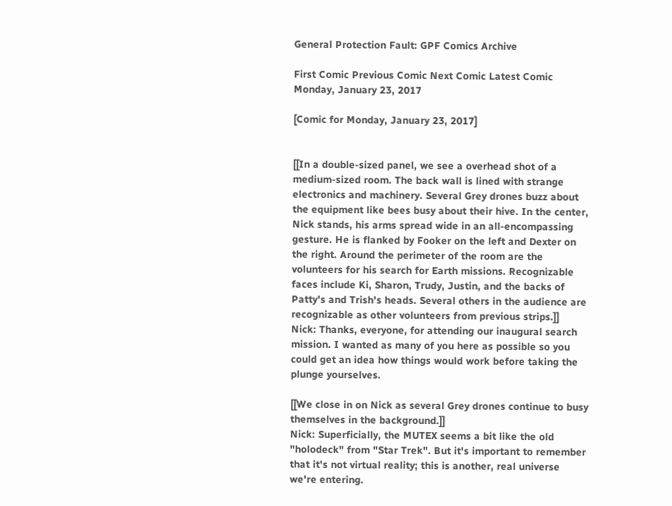General Protection Fault: GPF Comics Archive

First Comic Previous Comic Next Comic Latest Comic Monday, January 23, 2017

[Comic for Monday, January 23, 2017]


[[In a double-sized panel, we see a overhead shot of a medium-sized room. The back wall is lined with strange electronics and machinery. Several Grey drones buzz about the equipment like bees busy about their hive. In the center, Nick stands, his arms spread wide in an all-encompassing gesture. He is flanked by Fooker on the left and Dexter on the right. Around the perimeter of the room are the volunteers for his search for Earth missions. Recognizable faces include Ki, Sharon, Trudy, Justin, and the backs of Patty's and Trish's heads. Several others in the audience are recognizable as other volunteers from previous strips.]]
Nick: Thanks, everyone, for attending our inaugural search mission. I wanted as many of you here as possible so you could get an idea how things would work before taking the plunge yourselves.

[[We close in on Nick as several Grey drones continue to busy themselves in the background.]]
Nick: Superficially, the MUTEX seems a bit like the old "holodeck" from "Star Trek". But it's important to remember that it's not virtual reality; this is another, real universe we're entering.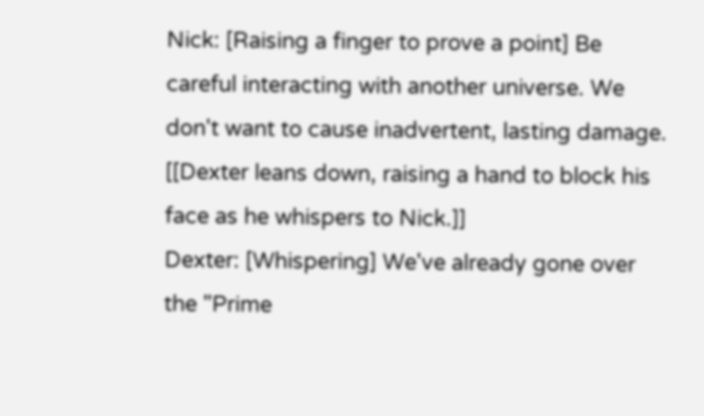Nick: [Raising a finger to prove a point] Be careful interacting with another universe. We don't want to cause inadvertent, lasting damage.
[[Dexter leans down, raising a hand to block his face as he whispers to Nick.]]
Dexter: [Whispering] We've already gone over the "Prime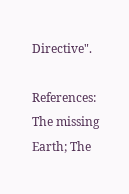Directive".

References: The missing Earth; The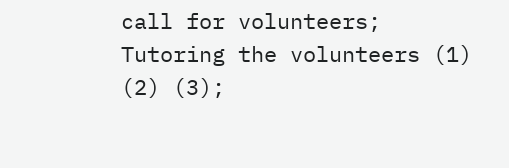call for volunteers; Tutoring the volunteers (1) (2) (3);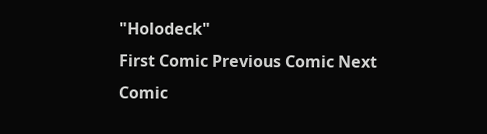"Holodeck"
First Comic Previous Comic Next Comic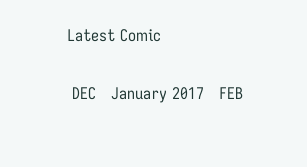Latest Comic

 DEC   January 2017   FEB